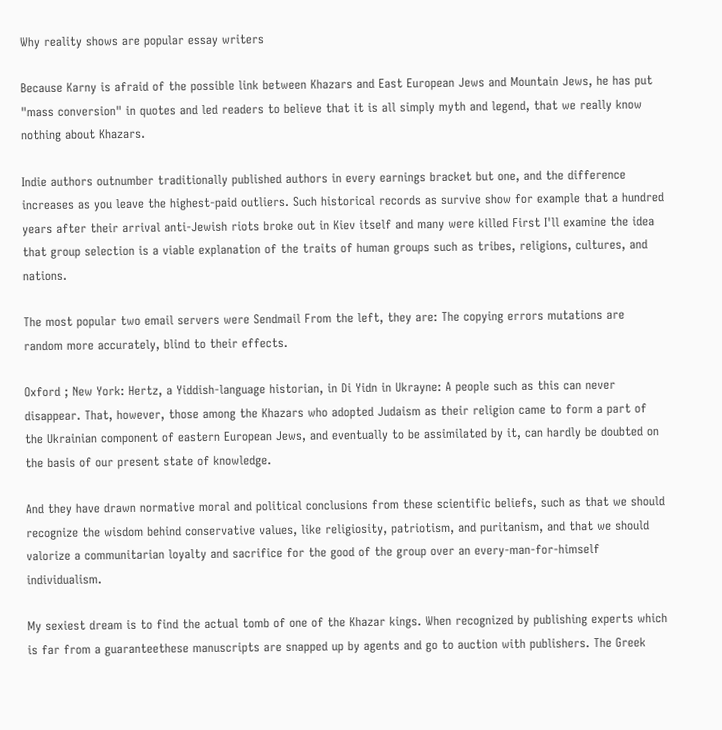Why reality shows are popular essay writers

Because Karny is afraid of the possible link between Khazars and East European Jews and Mountain Jews, he has put "mass conversion" in quotes and led readers to believe that it is all simply myth and legend, that we really know nothing about Khazars.

Indie authors outnumber traditionally published authors in every earnings bracket but one, and the difference increases as you leave the highest-paid outliers. Such historical records as survive show for example that a hundred years after their arrival anti-Jewish riots broke out in Kiev itself and many were killed First I'll examine the idea that group selection is a viable explanation of the traits of human groups such as tribes, religions, cultures, and nations.

The most popular two email servers were Sendmail From the left, they are: The copying errors mutations are random more accurately, blind to their effects.

Oxford ; New York: Hertz, a Yiddish-language historian, in Di Yidn in Ukrayne: A people such as this can never disappear. That, however, those among the Khazars who adopted Judaism as their religion came to form a part of the Ukrainian component of eastern European Jews, and eventually to be assimilated by it, can hardly be doubted on the basis of our present state of knowledge.

And they have drawn normative moral and political conclusions from these scientific beliefs, such as that we should recognize the wisdom behind conservative values, like religiosity, patriotism, and puritanism, and that we should valorize a communitarian loyalty and sacrifice for the good of the group over an every-man-for-himself individualism.

My sexiest dream is to find the actual tomb of one of the Khazar kings. When recognized by publishing experts which is far from a guaranteethese manuscripts are snapped up by agents and go to auction with publishers. The Greek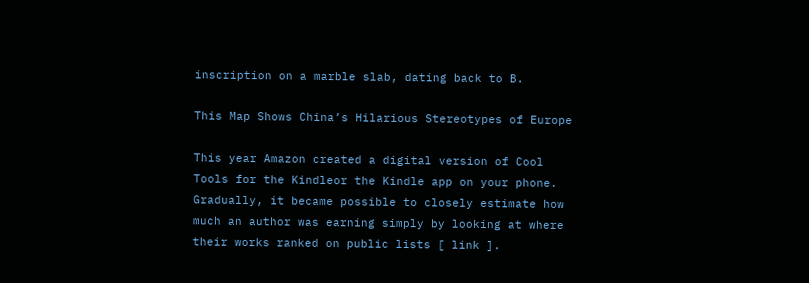inscription on a marble slab, dating back to B.

This Map Shows China’s Hilarious Stereotypes of Europe

This year Amazon created a digital version of Cool Tools for the Kindleor the Kindle app on your phone. Gradually, it became possible to closely estimate how much an author was earning simply by looking at where their works ranked on public lists [ link ].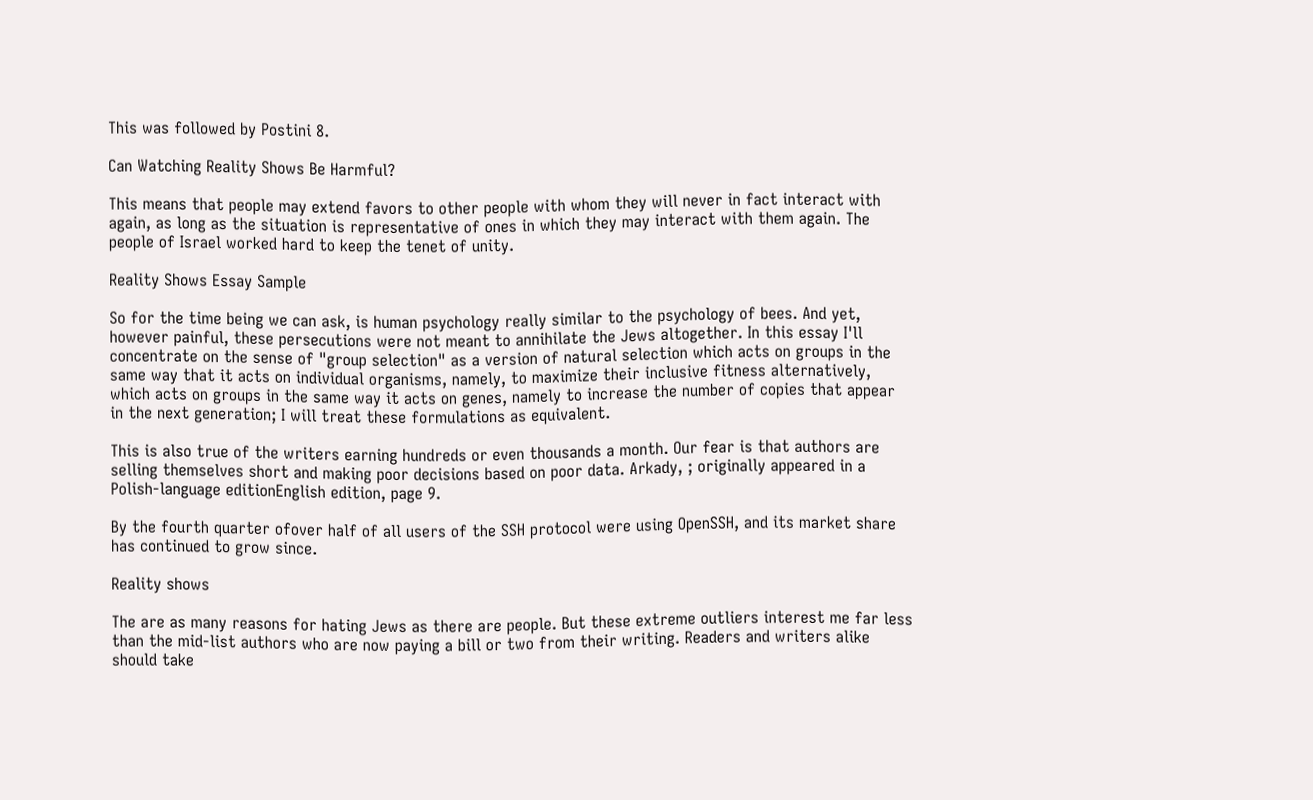This was followed by Postini 8.

Can Watching Reality Shows Be Harmful?

This means that people may extend favors to other people with whom they will never in fact interact with again, as long as the situation is representative of ones in which they may interact with them again. The people of Israel worked hard to keep the tenet of unity.

Reality Shows Essay Sample

So for the time being we can ask, is human psychology really similar to the psychology of bees. And yet, however painful, these persecutions were not meant to annihilate the Jews altogether. In this essay I'll concentrate on the sense of "group selection" as a version of natural selection which acts on groups in the same way that it acts on individual organisms, namely, to maximize their inclusive fitness alternatively, which acts on groups in the same way it acts on genes, namely to increase the number of copies that appear in the next generation; I will treat these formulations as equivalent.

This is also true of the writers earning hundreds or even thousands a month. Our fear is that authors are selling themselves short and making poor decisions based on poor data. Arkady, ; originally appeared in a Polish-language editionEnglish edition, page 9.

By the fourth quarter ofover half of all users of the SSH protocol were using OpenSSH, and its market share has continued to grow since.

Reality shows

The are as many reasons for hating Jews as there are people. But these extreme outliers interest me far less than the mid-list authors who are now paying a bill or two from their writing. Readers and writers alike should take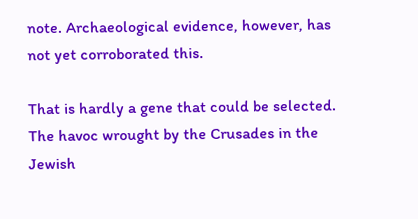note. Archaeological evidence, however, has not yet corroborated this.

That is hardly a gene that could be selected. The havoc wrought by the Crusades in the Jewish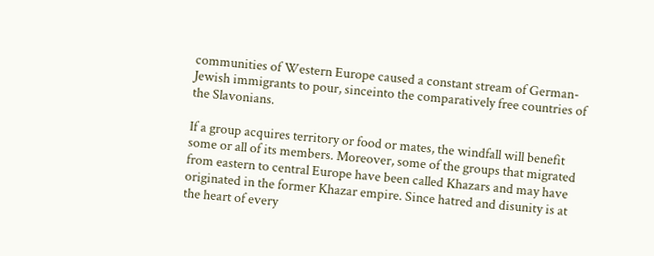communities of Western Europe caused a constant stream of German-Jewish immigrants to pour, sinceinto the comparatively free countries of the Slavonians.

If a group acquires territory or food or mates, the windfall will benefit some or all of its members. Moreover, some of the groups that migrated from eastern to central Europe have been called Khazars and may have originated in the former Khazar empire. Since hatred and disunity is at the heart of every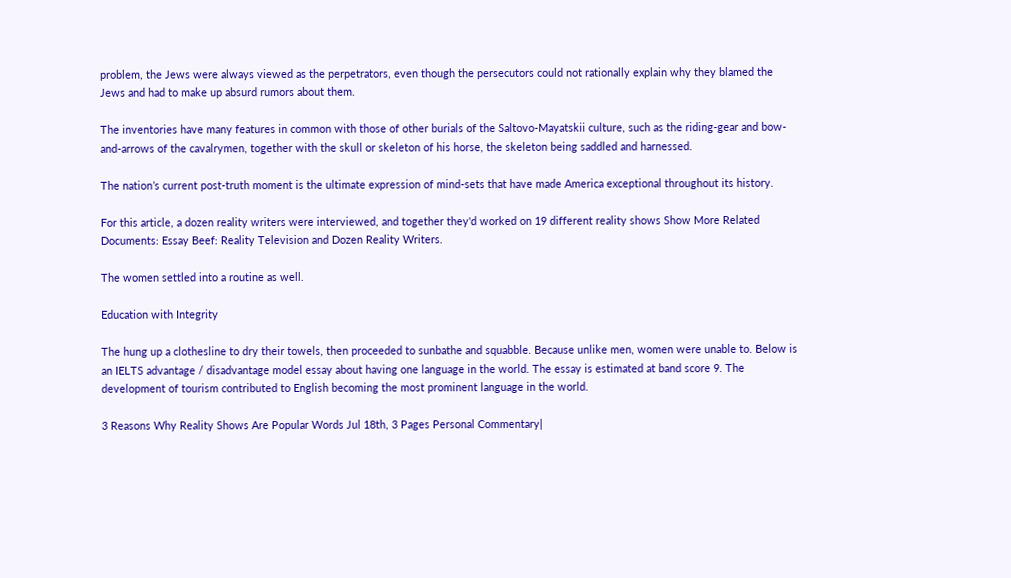problem, the Jews were always viewed as the perpetrators, even though the persecutors could not rationally explain why they blamed the Jews and had to make up absurd rumors about them.

The inventories have many features in common with those of other burials of the Saltovo-Mayatskii culture, such as the riding-gear and bow-and-arrows of the cavalrymen, together with the skull or skeleton of his horse, the skeleton being saddled and harnessed.

The nation’s current post-truth moment is the ultimate expression of mind-sets that have made America exceptional throughout its history.

For this article, a dozen reality writers were interviewed, and together they'd worked on 19 different reality shows Show More Related Documents: Essay Beef: Reality Television and Dozen Reality Writers.

The women settled into a routine as well.

Education with Integrity

The hung up a clothesline to dry their towels, then proceeded to sunbathe and squabble. Because unlike men, women were unable to. Below is an IELTS advantage / disadvantage model essay about having one language in the world. The essay is estimated at band score 9. The development of tourism contributed to English becoming the most prominent language in the world.

3 Reasons Why Reality Shows Are Popular Words Jul 18th, 3 Pages Personal Commentary|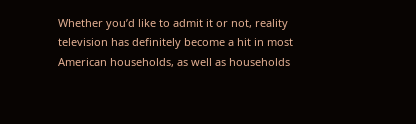Whether you’d like to admit it or not, reality television has definitely become a hit in most American households, as well as households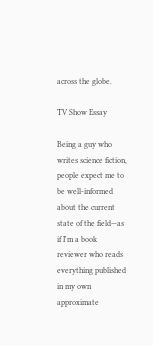across the globe.

TV Show Essay

Being a guy who writes science fiction, people expect me to be well-informed about the current state of the field—as if I'm a book reviewer who reads everything published in my own approximate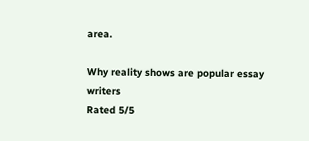area.

Why reality shows are popular essay writers
Rated 5/5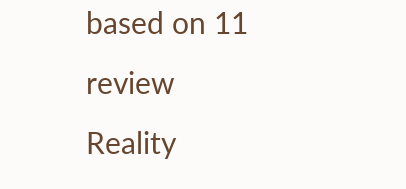based on 11 review
Reality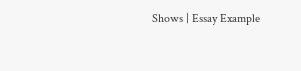Shows | Essay Example